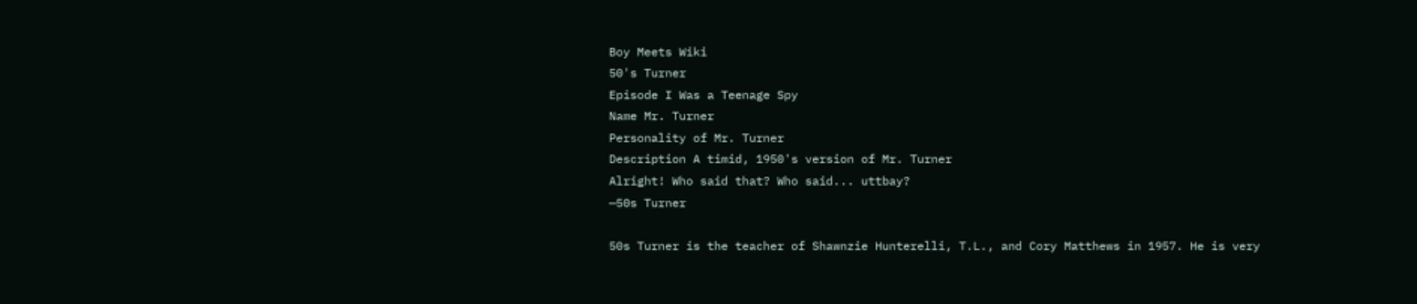Boy Meets Wiki
50's Turner
Episode I Was a Teenage Spy
Name Mr. Turner
Personality of Mr. Turner
Description A timid, 1950's version of Mr. Turner
Alright! Who said that? Who said... uttbay?
—50s Turner

50s Turner is the teacher of Shawnzie Hunterelli, T.L., and Cory Matthews in 1957. He is very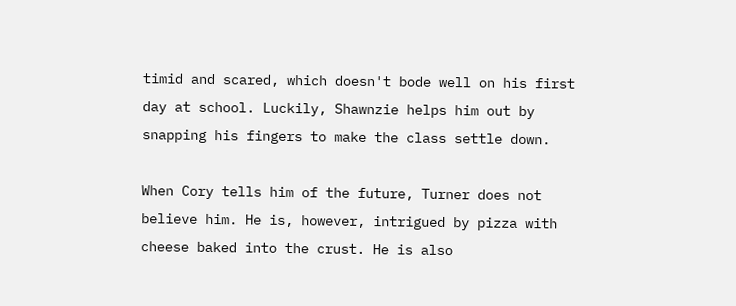timid and scared, which doesn't bode well on his first day at school. Luckily, Shawnzie helps him out by snapping his fingers to make the class settle down.

When Cory tells him of the future, Turner does not believe him. He is, however, intrigued by pizza with cheese baked into the crust. He is also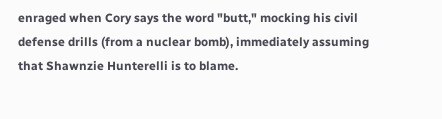enraged when Cory says the word "butt," mocking his civil defense drills (from a nuclear bomb), immediately assuming that Shawnzie Hunterelli is to blame.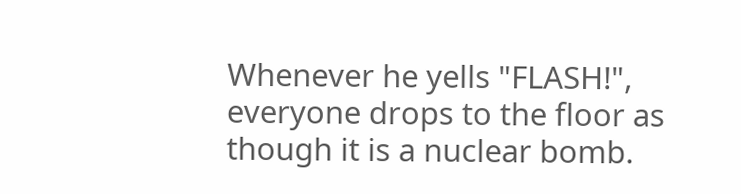Whenever he yells "FLASH!", everyone drops to the floor as though it is a nuclear bomb.